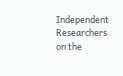Independent Researchers
on the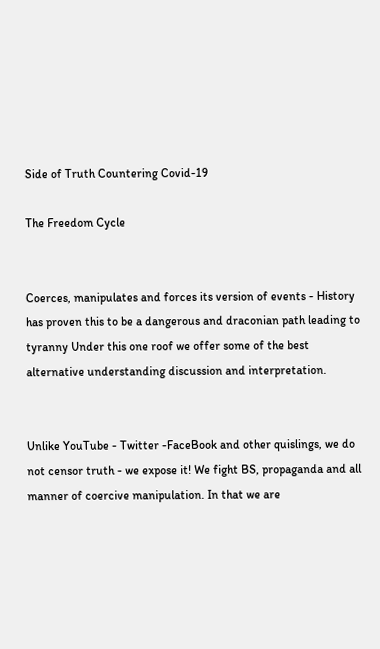Side of Truth Countering Covid-19

The Freedom Cycle


Coerces, manipulates and forces its version of events - History has proven this to be a dangerous and draconian path leading to tyranny Under this one roof we offer some of the best alternative understanding discussion and interpretation.


Unlike YouTube - Twitter -FaceBook and other quislings, we do not censor truth - we expose it! We fight BS, propaganda and all manner of coercive manipulation. In that we are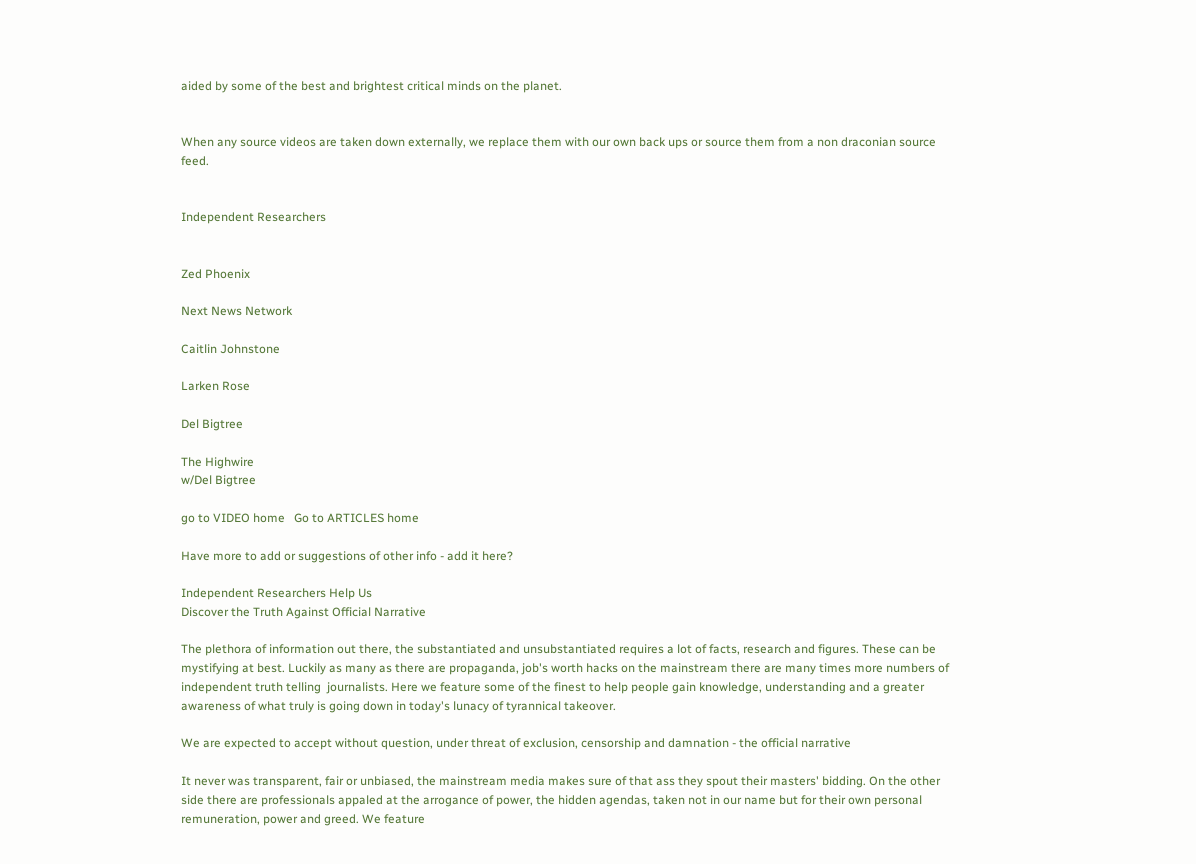aided by some of the best and brightest critical minds on the planet.


When any source videos are taken down externally, we replace them with our own back ups or source them from a non draconian source feed.


Independent Researchers


Zed Phoenix

Next News Network

Caitlin Johnstone

Larken Rose

Del Bigtree

The Highwire
w/Del Bigtree

go to VIDEO home   Go to ARTICLES home

Have more to add or suggestions of other info - add it here?

Independent Researchers Help Us
Discover the Truth Against Official Narrative

The plethora of information out there, the substantiated and unsubstantiated requires a lot of facts, research and figures. These can be mystifying at best. Luckily as many as there are propaganda, job's worth hacks on the mainstream there are many times more numbers of independent truth telling  journalists. Here we feature some of the finest to help people gain knowledge, understanding and a greater awareness of what truly is going down in today's lunacy of tyrannical takeover.

We are expected to accept without question, under threat of exclusion, censorship and damnation - the official narrative

It never was transparent, fair or unbiased, the mainstream media makes sure of that ass they spout their masters' bidding. On the other side there are professionals appaled at the arrogance of power, the hidden agendas, taken not in our name but for their own personal remuneration, power and greed. We feature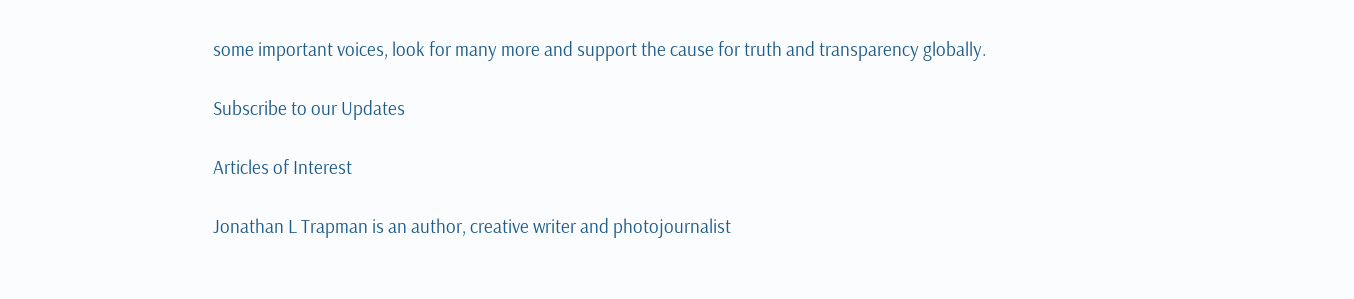some important voices, look for many more and support the cause for truth and transparency globally.

Subscribe to our Updates

Articles of Interest

Jonathan L Trapman is an author, creative writer and photojournalist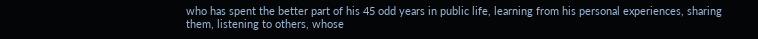who has spent the better part of his 45 odd years in public life, learning from his personal experiences, sharing them, listening to others, whose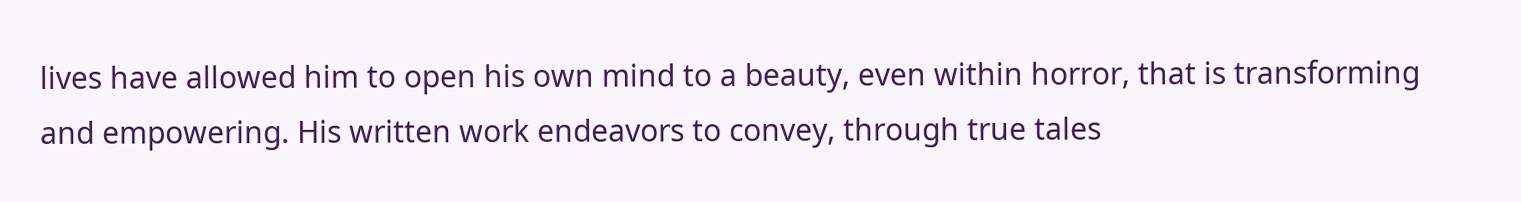lives have allowed him to open his own mind to a beauty, even within horror, that is transforming and empowering. His written work endeavors to convey, through true tales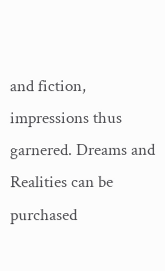and fiction, impressions thus garnered. Dreams and Realities can be purchased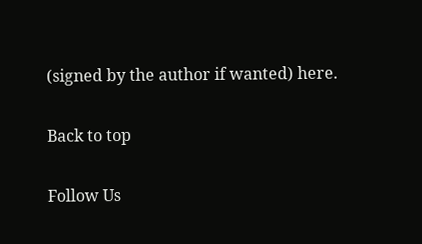(signed by the author if wanted) here.

Back to top

Follow Us